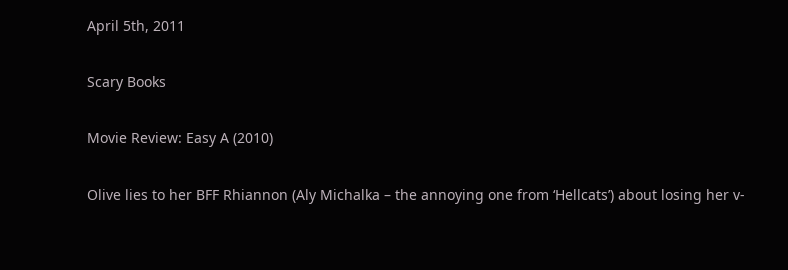April 5th, 2011

Scary Books

Movie Review: Easy A (2010)

Olive lies to her BFF Rhiannon (Aly Michalka – the annoying one from ‘Hellcats’) about losing her v-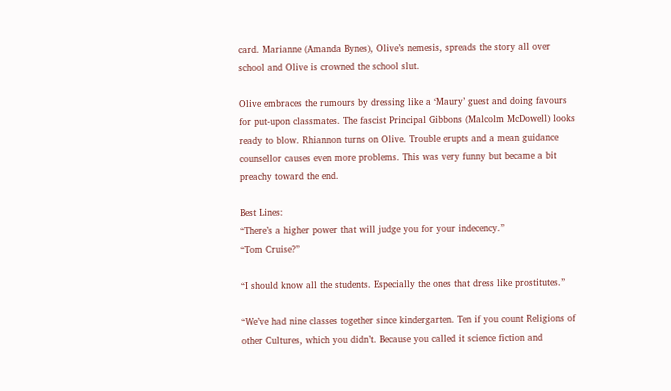card. Marianne (Amanda Bynes), Olive’s nemesis, spreads the story all over school and Olive is crowned the school slut.

Olive embraces the rumours by dressing like a ‘Maury’ guest and doing favours for put-upon classmates. The fascist Principal Gibbons (Malcolm McDowell) looks ready to blow. Rhiannon turns on Olive. Trouble erupts and a mean guidance counsellor causes even more problems. This was very funny but became a bit preachy toward the end.

Best Lines:
“There’s a higher power that will judge you for your indecency.”
“Tom Cruise?”

“I should know all the students. Especially the ones that dress like prostitutes.”

“We’ve had nine classes together since kindergarten. Ten if you count Religions of other Cultures, which you didn’t. Because you called it science fiction and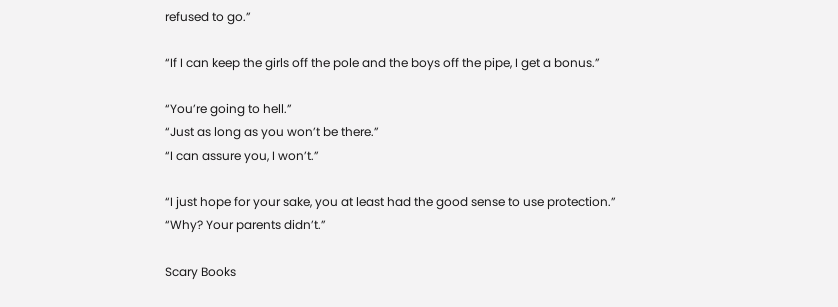refused to go.”

“If I can keep the girls off the pole and the boys off the pipe, I get a bonus.”

“You’re going to hell.”
“Just as long as you won’t be there.”
“I can assure you, I won’t.”

“I just hope for your sake, you at least had the good sense to use protection.”
“Why? Your parents didn’t.”

Scary Books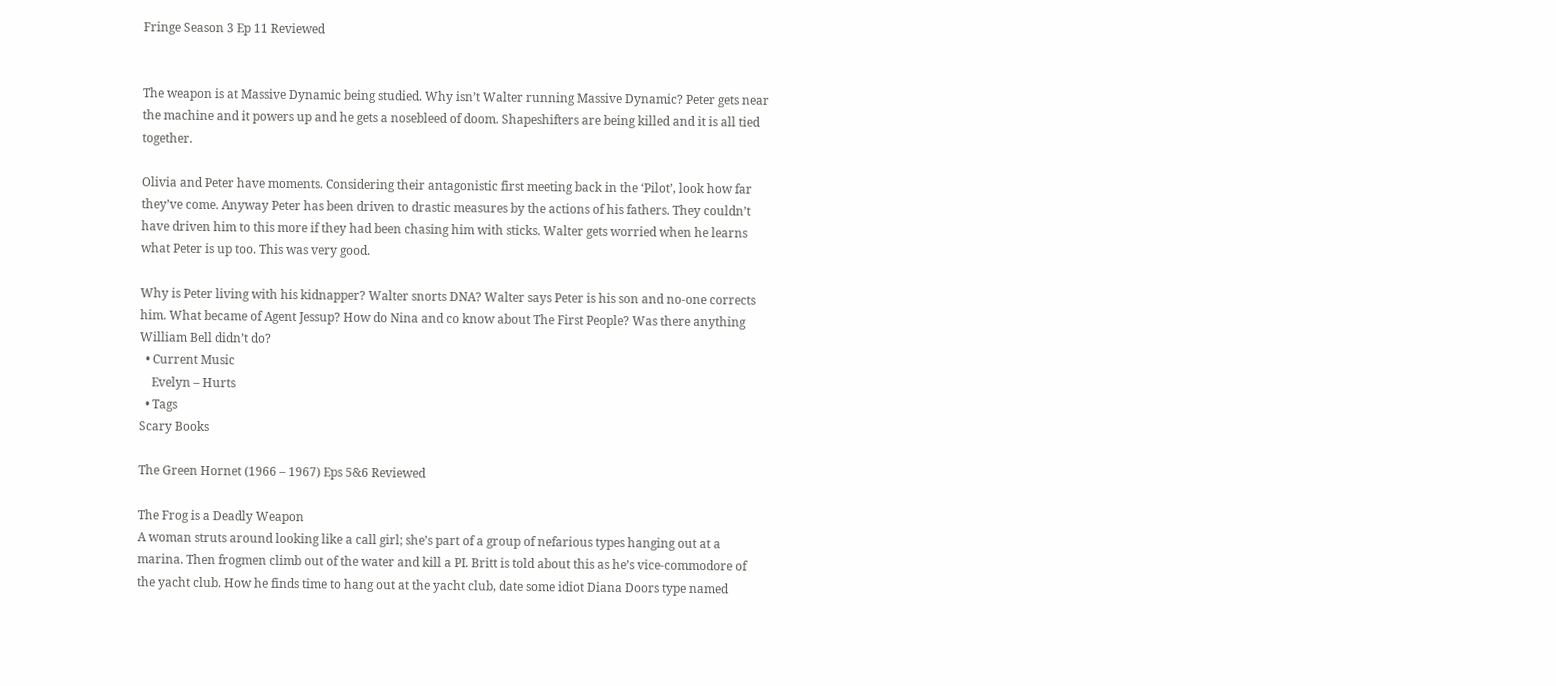Fringe Season 3 Ep 11 Reviewed


The weapon is at Massive Dynamic being studied. Why isn’t Walter running Massive Dynamic? Peter gets near the machine and it powers up and he gets a nosebleed of doom. Shapeshifters are being killed and it is all tied together.

Olivia and Peter have moments. Considering their antagonistic first meeting back in the ‘Pilot’, look how far they’ve come. Anyway Peter has been driven to drastic measures by the actions of his fathers. They couldn’t have driven him to this more if they had been chasing him with sticks. Walter gets worried when he learns what Peter is up too. This was very good.

Why is Peter living with his kidnapper? Walter snorts DNA? Walter says Peter is his son and no-one corrects him. What became of Agent Jessup? How do Nina and co know about The First People? Was there anything William Bell didn’t do?
  • Current Music
    Evelyn – Hurts
  • Tags
Scary Books

The Green Hornet (1966 – 1967) Eps 5&6 Reviewed

The Frog is a Deadly Weapon
A woman struts around looking like a call girl; she’s part of a group of nefarious types hanging out at a marina. Then frogmen climb out of the water and kill a PI. Britt is told about this as he’s vice-commodore of the yacht club. How he finds time to hang out at the yacht club, date some idiot Diana Doors type named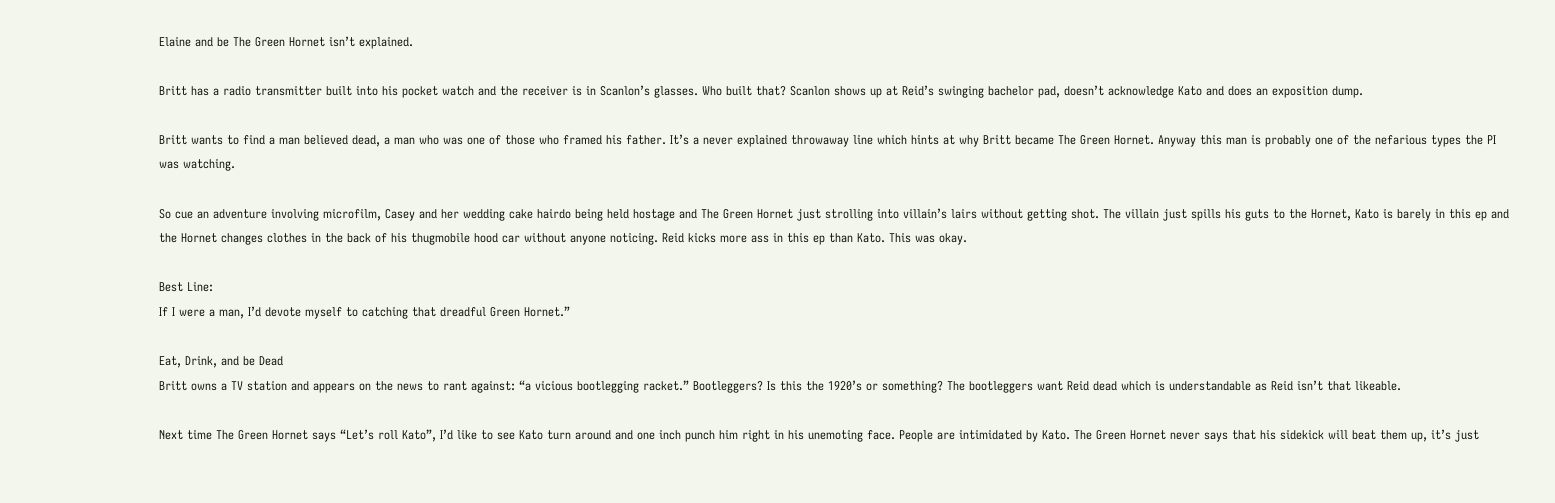Elaine and be The Green Hornet isn’t explained.

Britt has a radio transmitter built into his pocket watch and the receiver is in Scanlon’s glasses. Who built that? Scanlon shows up at Reid’s swinging bachelor pad, doesn’t acknowledge Kato and does an exposition dump.

Britt wants to find a man believed dead, a man who was one of those who framed his father. It’s a never explained throwaway line which hints at why Britt became The Green Hornet. Anyway this man is probably one of the nefarious types the PI was watching.

So cue an adventure involving microfilm, Casey and her wedding cake hairdo being held hostage and The Green Hornet just strolling into villain’s lairs without getting shot. The villain just spills his guts to the Hornet, Kato is barely in this ep and the Hornet changes clothes in the back of his thugmobile hood car without anyone noticing. Reid kicks more ass in this ep than Kato. This was okay.

Best Line:
If I were a man, I’d devote myself to catching that dreadful Green Hornet.”

Eat, Drink, and be Dead
Britt owns a TV station and appears on the news to rant against: “a vicious bootlegging racket.” Bootleggers? Is this the 1920’s or something? The bootleggers want Reid dead which is understandable as Reid isn’t that likeable.

Next time The Green Hornet says “Let’s roll Kato”, I’d like to see Kato turn around and one inch punch him right in his unemoting face. People are intimidated by Kato. The Green Hornet never says that his sidekick will beat them up, it’s just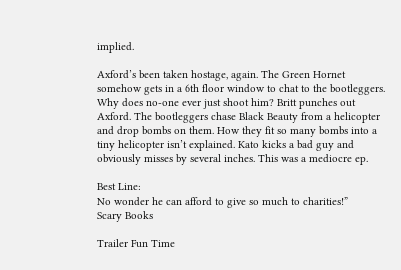implied.

Axford’s been taken hostage, again. The Green Hornet somehow gets in a 6th floor window to chat to the bootleggers. Why does no-one ever just shoot him? Britt punches out Axford. The bootleggers chase Black Beauty from a helicopter and drop bombs on them. How they fit so many bombs into a tiny helicopter isn’t explained. Kato kicks a bad guy and obviously misses by several inches. This was a mediocre ep.

Best Line:
No wonder he can afford to give so much to charities!”
Scary Books

Trailer Fun Time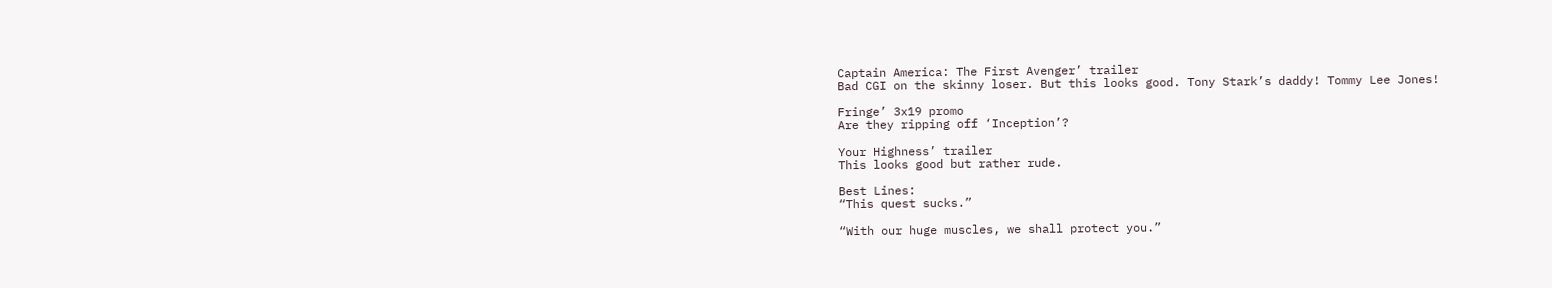Captain America: The First Avenger’ trailer
Bad CGI on the skinny loser. But this looks good. Tony Stark’s daddy! Tommy Lee Jones!

Fringe’ 3x19 promo
Are they ripping off ‘Inception’?

Your Highness’ trailer
This looks good but rather rude.

Best Lines:
“This quest sucks.”

“With our huge muscles, we shall protect you.”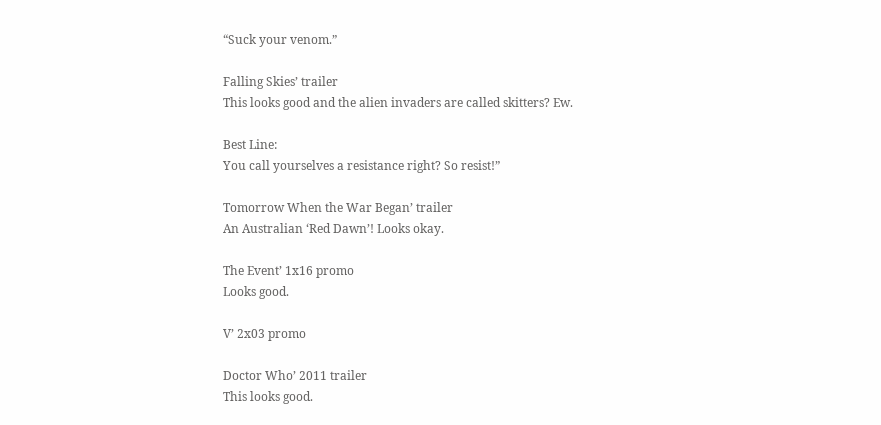“Suck your venom.”

Falling Skies’ trailer
This looks good and the alien invaders are called skitters? Ew.

Best Line:
You call yourselves a resistance right? So resist!”

Tomorrow When the War Began’ trailer
An Australian ‘Red Dawn’! Looks okay.

The Event’ 1x16 promo
Looks good.

V’ 2x03 promo

Doctor Who’ 2011 trailer
This looks good.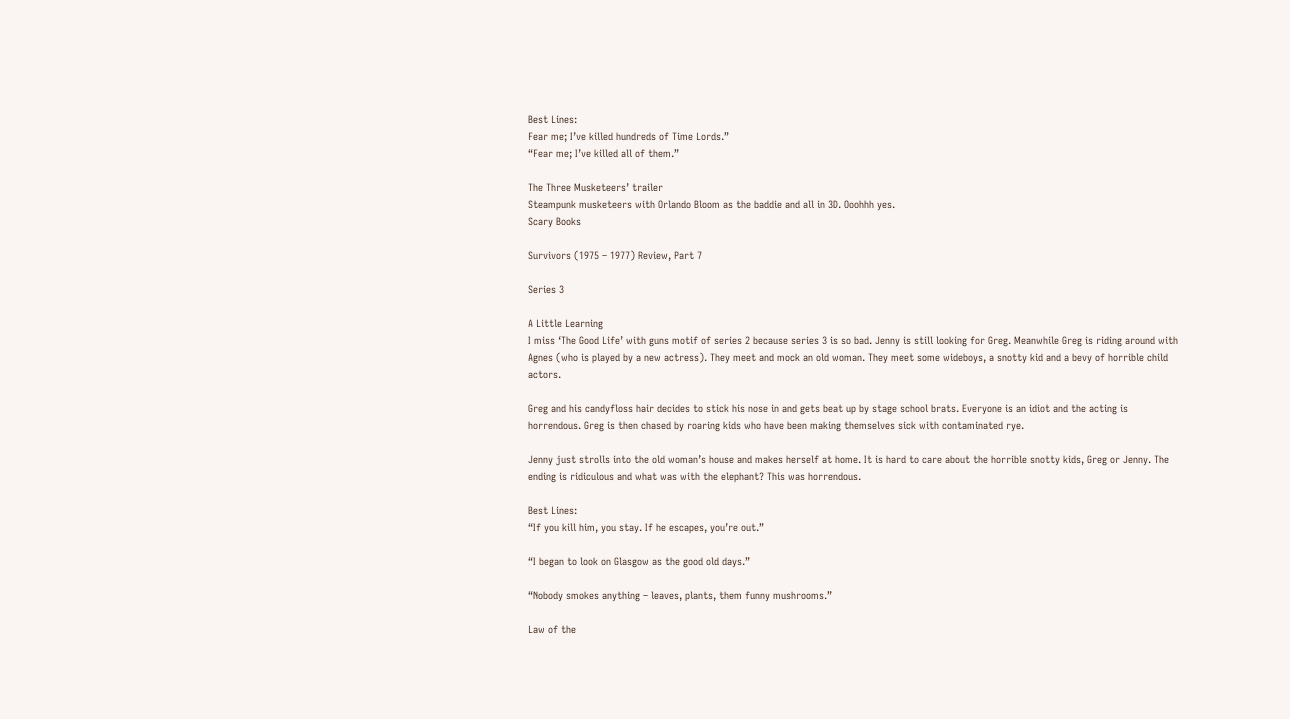Best Lines:
Fear me; I’ve killed hundreds of Time Lords.”
“Fear me; I’ve killed all of them.”

The Three Musketeers’ trailer
Steampunk musketeers with Orlando Bloom as the baddie and all in 3D. Ooohhh yes.
Scary Books

Survivors (1975 – 1977) Review, Part 7

Series 3

A Little Learning
I miss ‘The Good Life’ with guns motif of series 2 because series 3 is so bad. Jenny is still looking for Greg. Meanwhile Greg is riding around with Agnes (who is played by a new actress). They meet and mock an old woman. They meet some wideboys, a snotty kid and a bevy of horrible child actors.

Greg and his candyfloss hair decides to stick his nose in and gets beat up by stage school brats. Everyone is an idiot and the acting is horrendous. Greg is then chased by roaring kids who have been making themselves sick with contaminated rye.

Jenny just strolls into the old woman’s house and makes herself at home. It is hard to care about the horrible snotty kids, Greg or Jenny. The ending is ridiculous and what was with the elephant? This was horrendous.

Best Lines:
“If you kill him, you stay. If he escapes, you’re out.”

“I began to look on Glasgow as the good old days.”

“Nobody smokes anything – leaves, plants, them funny mushrooms.”

Law of the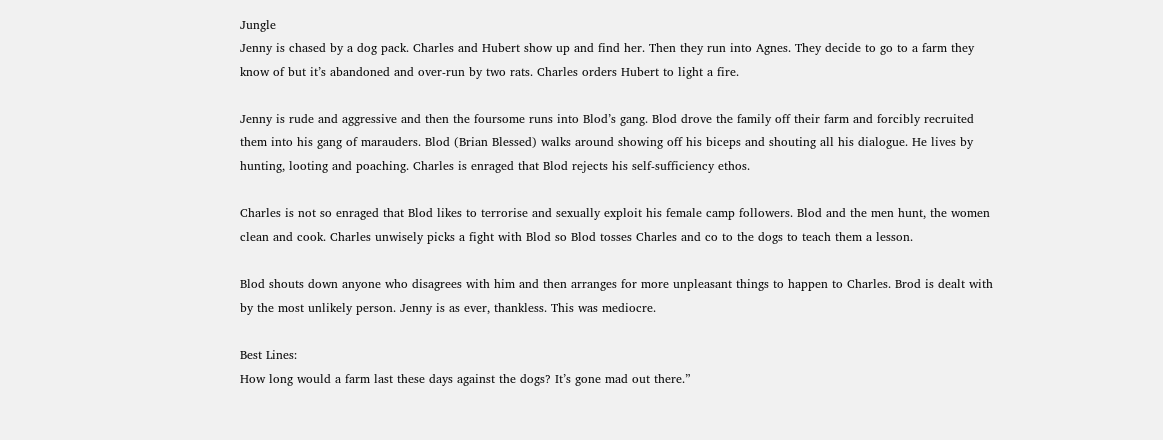Jungle
Jenny is chased by a dog pack. Charles and Hubert show up and find her. Then they run into Agnes. They decide to go to a farm they know of but it’s abandoned and over-run by two rats. Charles orders Hubert to light a fire.

Jenny is rude and aggressive and then the foursome runs into Blod’s gang. Blod drove the family off their farm and forcibly recruited them into his gang of marauders. Blod (Brian Blessed) walks around showing off his biceps and shouting all his dialogue. He lives by hunting, looting and poaching. Charles is enraged that Blod rejects his self-sufficiency ethos.

Charles is not so enraged that Blod likes to terrorise and sexually exploit his female camp followers. Blod and the men hunt, the women clean and cook. Charles unwisely picks a fight with Blod so Blod tosses Charles and co to the dogs to teach them a lesson.

Blod shouts down anyone who disagrees with him and then arranges for more unpleasant things to happen to Charles. Brod is dealt with by the most unlikely person. Jenny is as ever, thankless. This was mediocre.

Best Lines:
How long would a farm last these days against the dogs? It’s gone mad out there.”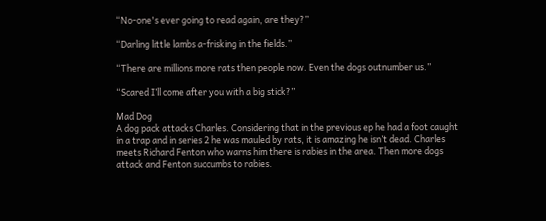“No-one's ever going to read again, are they?”

“Darling little lambs a-frisking in the fields.”

“There are millions more rats then people now. Even the dogs outnumber us.”

“Scared I’ll come after you with a big stick?”

Mad Dog
A dog pack attacks Charles. Considering that in the previous ep he had a foot caught in a trap and in series 2 he was mauled by rats, it is amazing he isn’t dead. Charles meets Richard Fenton who warns him there is rabies in the area. Then more dogs attack and Fenton succumbs to rabies.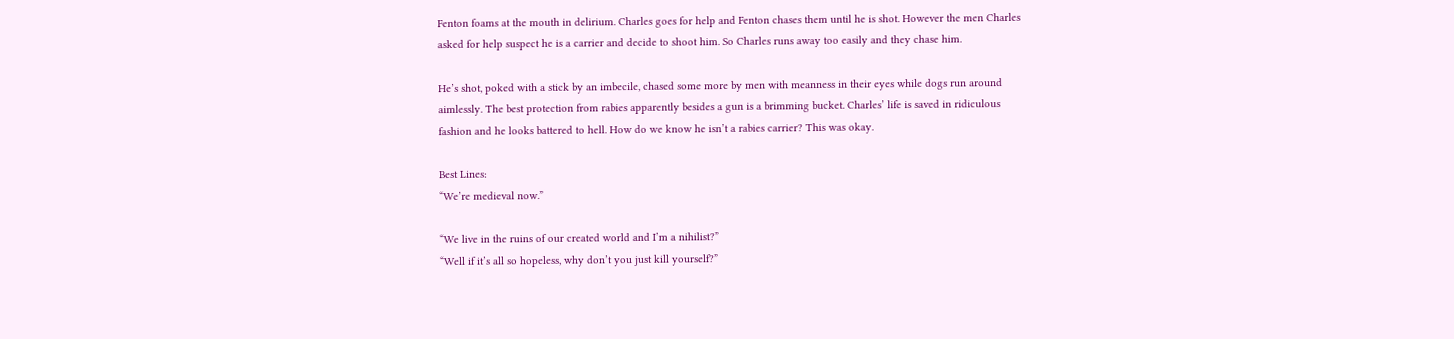Fenton foams at the mouth in delirium. Charles goes for help and Fenton chases them until he is shot. However the men Charles asked for help suspect he is a carrier and decide to shoot him. So Charles runs away too easily and they chase him.

He’s shot, poked with a stick by an imbecile, chased some more by men with meanness in their eyes while dogs run around aimlessly. The best protection from rabies apparently besides a gun is a brimming bucket. Charles’ life is saved in ridiculous fashion and he looks battered to hell. How do we know he isn’t a rabies carrier? This was okay.

Best Lines:
“We’re medieval now.”

“We live in the ruins of our created world and I’m a nihilist?”
“Well if it’s all so hopeless, why don’t you just kill yourself?”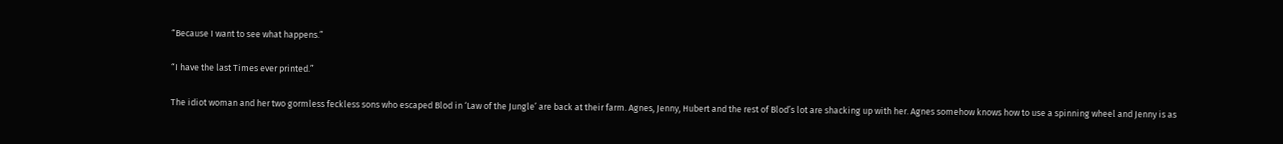“Because I want to see what happens.”

“I have the last Times ever printed.”

The idiot woman and her two gormless feckless sons who escaped Blod in ‘Law of the Jungle’ are back at their farm. Agnes, Jenny, Hubert and the rest of Blod’s lot are shacking up with her. Agnes somehow knows how to use a spinning wheel and Jenny is as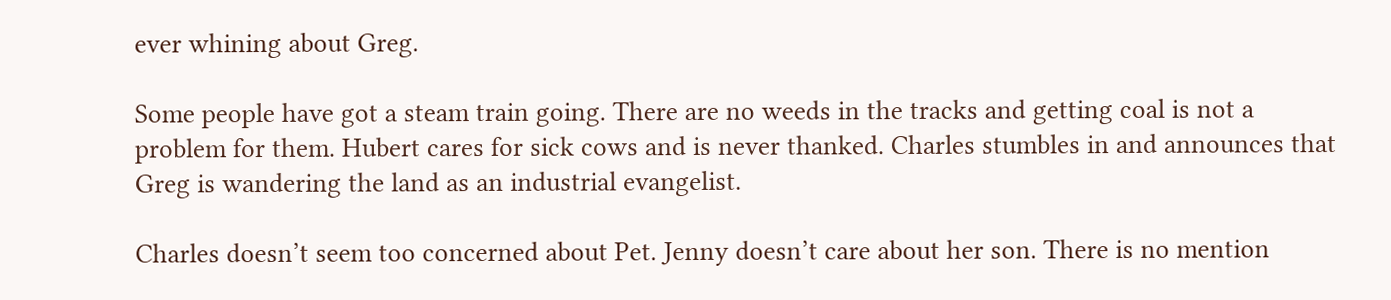ever whining about Greg.

Some people have got a steam train going. There are no weeds in the tracks and getting coal is not a problem for them. Hubert cares for sick cows and is never thanked. Charles stumbles in and announces that Greg is wandering the land as an industrial evangelist.

Charles doesn’t seem too concerned about Pet. Jenny doesn’t care about her son. There is no mention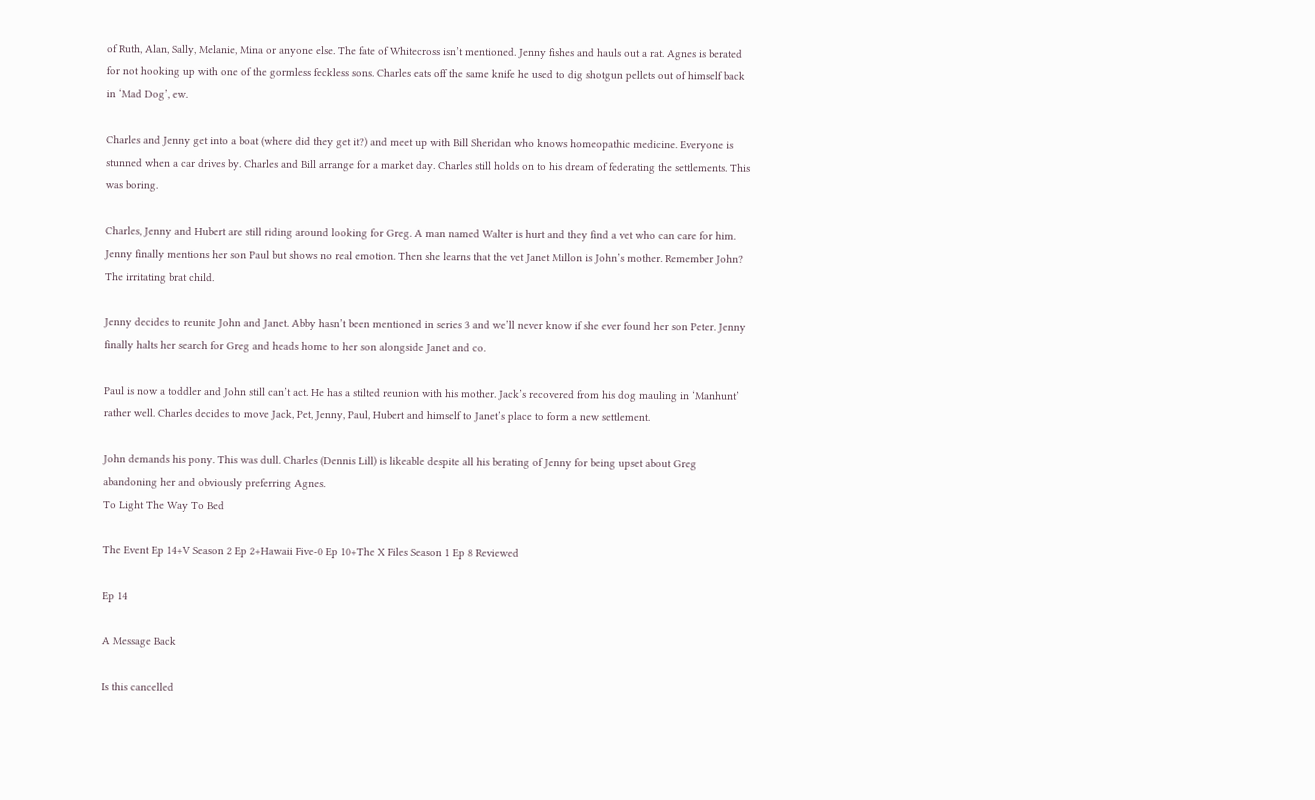of Ruth, Alan, Sally, Melanie, Mina or anyone else. The fate of Whitecross isn’t mentioned. Jenny fishes and hauls out a rat. Agnes is berated for not hooking up with one of the gormless feckless sons. Charles eats off the same knife he used to dig shotgun pellets out of himself back in ‘Mad Dog’, ew.

Charles and Jenny get into a boat (where did they get it?) and meet up with Bill Sheridan who knows homeopathic medicine. Everyone is stunned when a car drives by. Charles and Bill arrange for a market day. Charles still holds on to his dream of federating the settlements. This was boring.

Charles, Jenny and Hubert are still riding around looking for Greg. A man named Walter is hurt and they find a vet who can care for him. Jenny finally mentions her son Paul but shows no real emotion. Then she learns that the vet Janet Millon is John’s mother. Remember John? The irritating brat child.

Jenny decides to reunite John and Janet. Abby hasn’t been mentioned in series 3 and we’ll never know if she ever found her son Peter. Jenny finally halts her search for Greg and heads home to her son alongside Janet and co.

Paul is now a toddler and John still can’t act. He has a stilted reunion with his mother. Jack’s recovered from his dog mauling in ‘Manhunt’ rather well. Charles decides to move Jack, Pet, Jenny, Paul, Hubert and himself to Janet’s place to form a new settlement.

John demands his pony. This was dull. Charles (Dennis Lill) is likeable despite all his berating of Jenny for being upset about Greg abandoning her and obviously preferring Agnes.
To Light The Way To Bed

The Event Ep 14+V Season 2 Ep 2+Hawaii Five-0 Ep 10+The X Files Season 1 Ep 8 Reviewed

Ep 14

A Message Back

Is this cancelled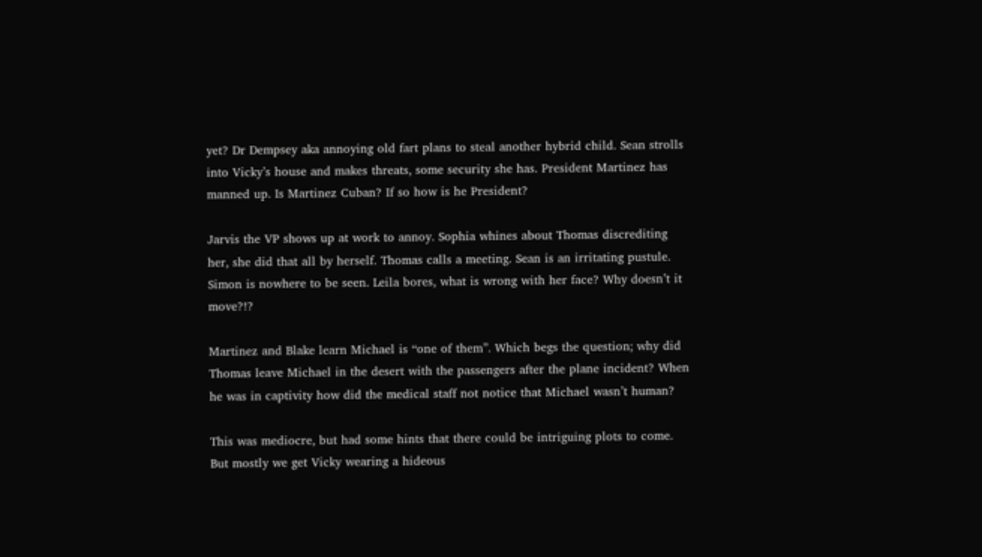yet? Dr Dempsey aka annoying old fart plans to steal another hybrid child. Sean strolls into Vicky’s house and makes threats, some security she has. President Martinez has manned up. Is Martinez Cuban? If so how is he President?

Jarvis the VP shows up at work to annoy. Sophia whines about Thomas discrediting her, she did that all by herself. Thomas calls a meeting. Sean is an irritating pustule. Simon is nowhere to be seen. Leila bores, what is wrong with her face? Why doesn’t it move?!?

Martinez and Blake learn Michael is “one of them”. Which begs the question; why did Thomas leave Michael in the desert with the passengers after the plane incident? When he was in captivity how did the medical staff not notice that Michael wasn’t human?

This was mediocre, but had some hints that there could be intriguing plots to come. But mostly we get Vicky wearing a hideous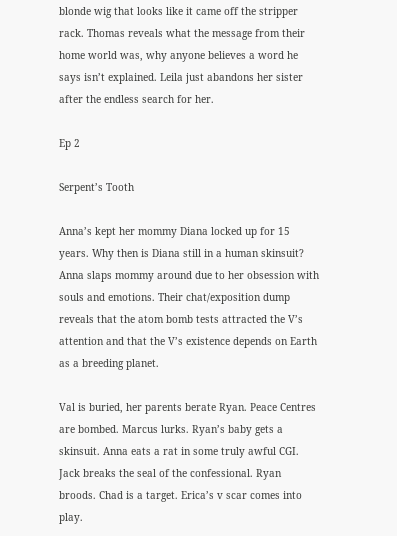blonde wig that looks like it came off the stripper rack. Thomas reveals what the message from their home world was, why anyone believes a word he says isn’t explained. Leila just abandons her sister after the endless search for her.

Ep 2

Serpent’s Tooth

Anna’s kept her mommy Diana locked up for 15 years. Why then is Diana still in a human skinsuit? Anna slaps mommy around due to her obsession with souls and emotions. Their chat/exposition dump reveals that the atom bomb tests attracted the V’s attention and that the V’s existence depends on Earth as a breeding planet.

Val is buried, her parents berate Ryan. Peace Centres are bombed. Marcus lurks. Ryan’s baby gets a skinsuit. Anna eats a rat in some truly awful CGI. Jack breaks the seal of the confessional. Ryan broods. Chad is a target. Erica’s v scar comes into play.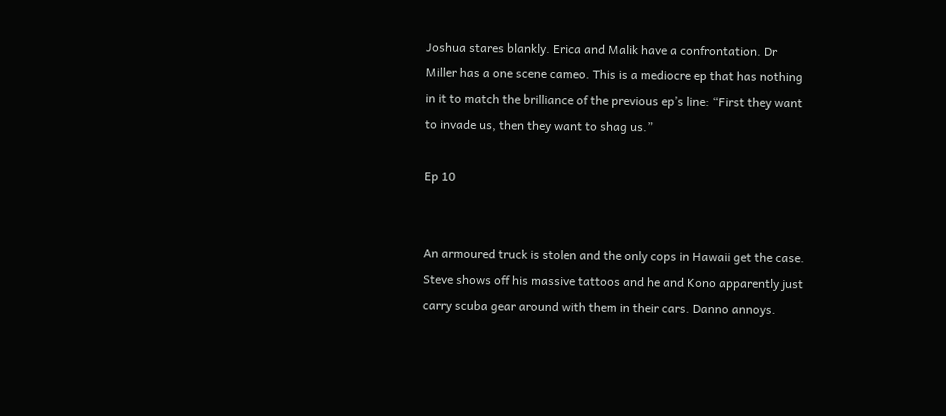Joshua stares blankly. Erica and Malik have a confrontation. Dr Miller has a one scene cameo. This is a mediocre ep that has nothing in it to match the brilliance of the previous ep’s line: “First they want to invade us, then they want to shag us.”

Ep 10


An armoured truck is stolen and the only cops in Hawaii get the case. Steve shows off his massive tattoos and he and Kono apparently just carry scuba gear around with them in their cars. Danno annoys.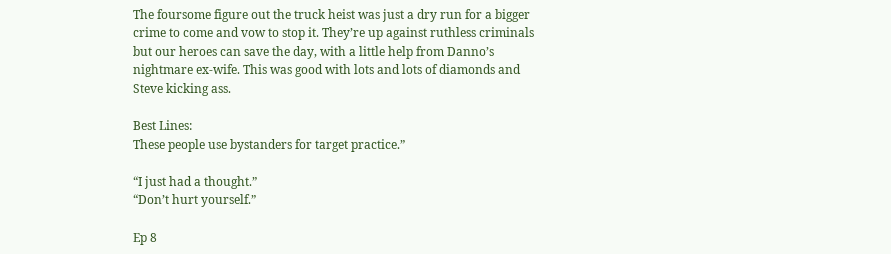The foursome figure out the truck heist was just a dry run for a bigger crime to come and vow to stop it. They’re up against ruthless criminals but our heroes can save the day, with a little help from Danno’s nightmare ex-wife. This was good with lots and lots of diamonds and Steve kicking ass.

Best Lines:
These people use bystanders for target practice.”

“I just had a thought.”
“Don’t hurt yourself.”

Ep 8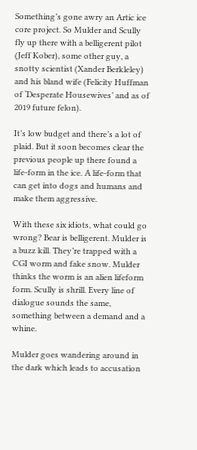Something’s gone awry an Artic ice core project. So Mulder and Scully fly up there with a belligerent pilot (Jeff Kober), some other guy, a snotty scientist (Xander Berkleley) and his bland wife (Felicity Huffman of ‘Desperate Housewives’ and as of 2019 future felon).

It’s low budget and there’s a lot of plaid. But it soon becomes clear the previous people up there found a life-form in the ice. A life-form that can get into dogs and humans and make them aggressive.

With these six idiots, what could go wrong? Bear is belligerent. Mulder is a buzz kill. They’re trapped with a CGI worm and fake snow. Mulder thinks the worm is an alien lifeform form. Scully is shrill. Every line of dialogue sounds the same, something between a demand and a whine.

Mulder goes wandering around in the dark which leads to accusation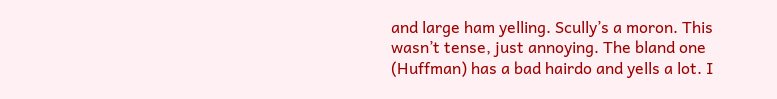and large ham yelling. Scully’s a moron. This wasn’t tense, just annoying. The bland one (Huffman) has a bad hairdo and yells a lot. I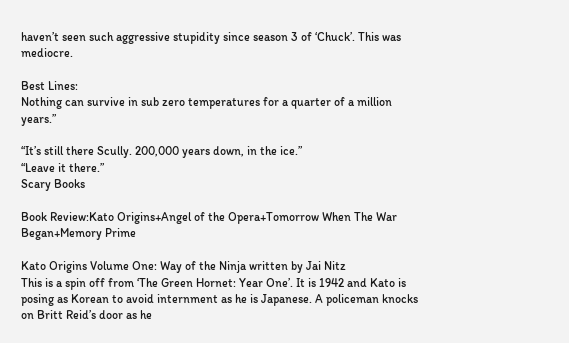haven’t seen such aggressive stupidity since season 3 of ‘Chuck’. This was mediocre.

Best Lines:
Nothing can survive in sub zero temperatures for a quarter of a million years.”

“It’s still there Scully. 200,000 years down, in the ice.”
“Leave it there.”
Scary Books

Book Review:Kato Origins+Angel of the Opera+Tomorrow When The War Began+Memory Prime

Kato Origins Volume One: Way of the Ninja written by Jai Nitz
This is a spin off from ‘The Green Hornet: Year One’. It is 1942 and Kato is posing as Korean to avoid internment as he is Japanese. A policeman knocks on Britt Reid’s door as he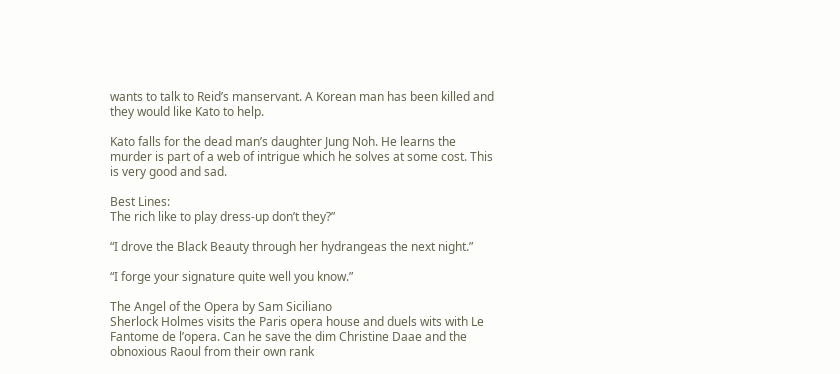wants to talk to Reid’s manservant. A Korean man has been killed and they would like Kato to help.

Kato falls for the dead man’s daughter Jung Noh. He learns the murder is part of a web of intrigue which he solves at some cost. This is very good and sad.

Best Lines:
The rich like to play dress-up don’t they?”

“I drove the Black Beauty through her hydrangeas the next night.”

“I forge your signature quite well you know.”

The Angel of the Opera by Sam Siciliano
Sherlock Holmes visits the Paris opera house and duels wits with Le Fantome de l’opera. Can he save the dim Christine Daae and the obnoxious Raoul from their own rank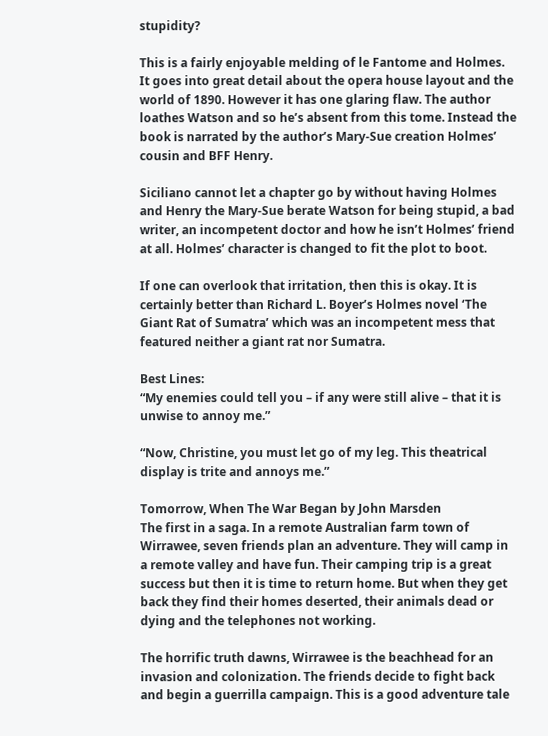stupidity?

This is a fairly enjoyable melding of le Fantome and Holmes. It goes into great detail about the opera house layout and the world of 1890. However it has one glaring flaw. The author loathes Watson and so he’s absent from this tome. Instead the book is narrated by the author’s Mary-Sue creation Holmes’ cousin and BFF Henry.

Siciliano cannot let a chapter go by without having Holmes and Henry the Mary-Sue berate Watson for being stupid, a bad writer, an incompetent doctor and how he isn’t Holmes’ friend at all. Holmes’ character is changed to fit the plot to boot.

If one can overlook that irritation, then this is okay. It is certainly better than Richard L. Boyer’s Holmes novel ‘The Giant Rat of Sumatra’ which was an incompetent mess that featured neither a giant rat nor Sumatra.

Best Lines:
“My enemies could tell you – if any were still alive – that it is unwise to annoy me.”

“Now, Christine, you must let go of my leg. This theatrical display is trite and annoys me.”

Tomorrow, When The War Began by John Marsden
The first in a saga. In a remote Australian farm town of Wirrawee, seven friends plan an adventure. They will camp in a remote valley and have fun. Their camping trip is a great success but then it is time to return home. But when they get back they find their homes deserted, their animals dead or dying and the telephones not working.

The horrific truth dawns, Wirrawee is the beachhead for an invasion and colonization. The friends decide to fight back and begin a guerrilla campaign. This is a good adventure tale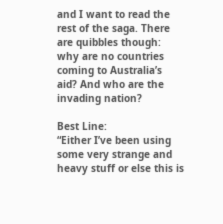and I want to read the rest of the saga. There are quibbles though: why are no countries coming to Australia’s aid? And who are the invading nation?

Best Line:
“Either I’ve been using some very strange and heavy stuff or else this is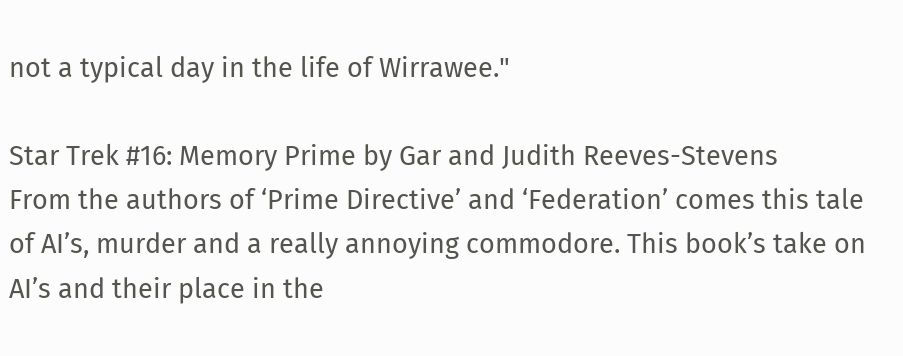not a typical day in the life of Wirrawee."

Star Trek #16: Memory Prime by Gar and Judith Reeves-Stevens
From the authors of ‘Prime Directive’ and ‘Federation’ comes this tale of AI’s, murder and a really annoying commodore. This book’s take on AI’s and their place in the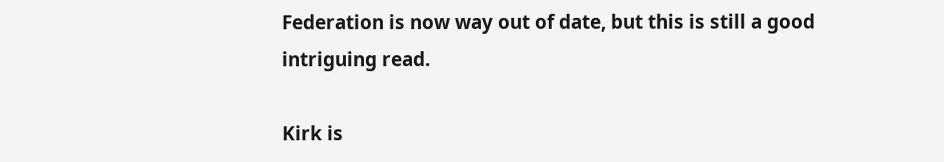Federation is now way out of date, but this is still a good intriguing read.

Kirk is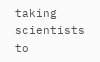taking scientists to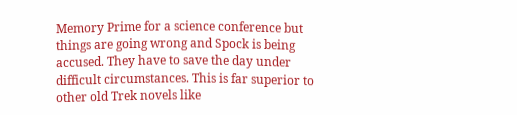Memory Prime for a science conference but things are going wrong and Spock is being accused. They have to save the day under difficult circumstances. This is far superior to other old Trek novels like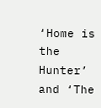‘Home is the Hunter’ and ‘The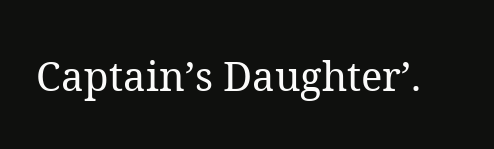Captain’s Daughter’.